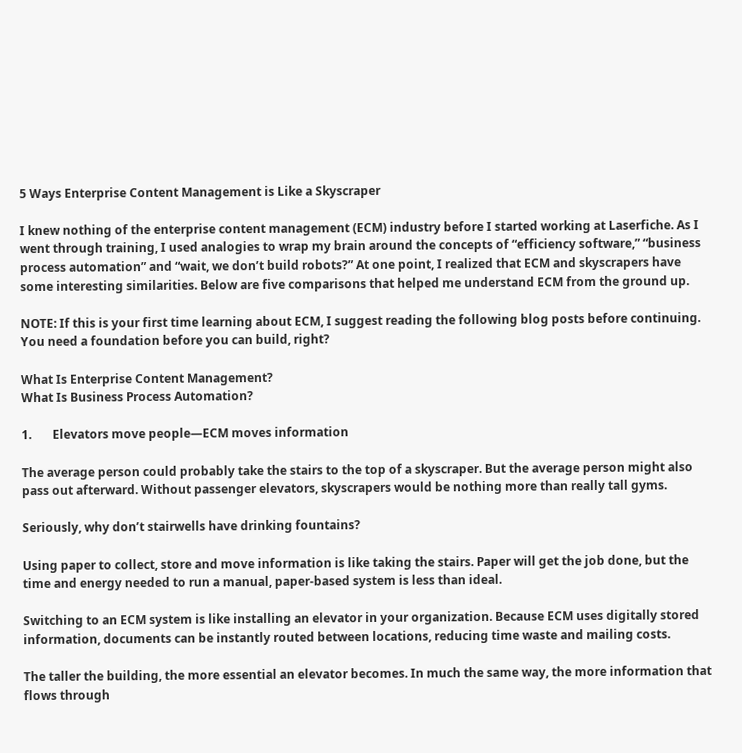5 Ways Enterprise Content Management is Like a Skyscraper

I knew nothing of the enterprise content management (ECM) industry before I started working at Laserfiche. As I went through training, I used analogies to wrap my brain around the concepts of “efficiency software,” “business process automation” and “wait, we don’t build robots?” At one point, I realized that ECM and skyscrapers have some interesting similarities. Below are five comparisons that helped me understand ECM from the ground up.

NOTE: If this is your first time learning about ECM, I suggest reading the following blog posts before continuing. You need a foundation before you can build, right?

What Is Enterprise Content Management?
What Is Business Process Automation?

1.       Elevators move people—ECM moves information

The average person could probably take the stairs to the top of a skyscraper. But the average person might also pass out afterward. Without passenger elevators, skyscrapers would be nothing more than really tall gyms.

Seriously, why don’t stairwells have drinking fountains?

Using paper to collect, store and move information is like taking the stairs. Paper will get the job done, but the time and energy needed to run a manual, paper-based system is less than ideal.

Switching to an ECM system is like installing an elevator in your organization. Because ECM uses digitally stored information, documents can be instantly routed between locations, reducing time waste and mailing costs.

The taller the building, the more essential an elevator becomes. In much the same way, the more information that flows through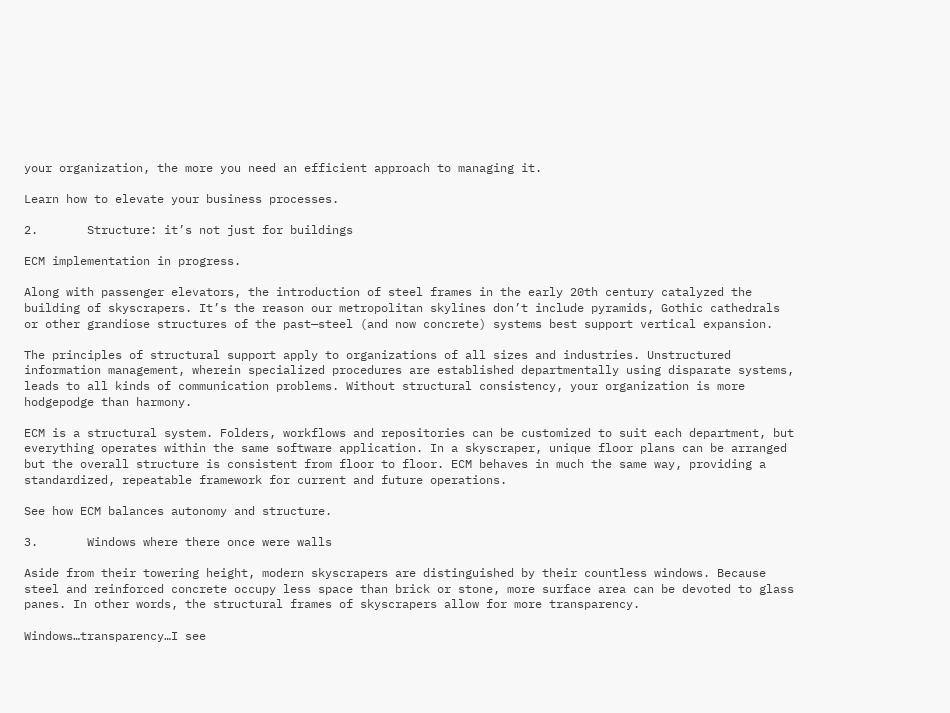your organization, the more you need an efficient approach to managing it.

Learn how to elevate your business processes.

2.       Structure: it’s not just for buildings

ECM implementation in progress.

Along with passenger elevators, the introduction of steel frames in the early 20th century catalyzed the building of skyscrapers. It’s the reason our metropolitan skylines don’t include pyramids, Gothic cathedrals or other grandiose structures of the past—steel (and now concrete) systems best support vertical expansion.

The principles of structural support apply to organizations of all sizes and industries. Unstructured information management, wherein specialized procedures are established departmentally using disparate systems, leads to all kinds of communication problems. Without structural consistency, your organization is more hodgepodge than harmony.

ECM is a structural system. Folders, workflows and repositories can be customized to suit each department, but everything operates within the same software application. In a skyscraper, unique floor plans can be arranged but the overall structure is consistent from floor to floor. ECM behaves in much the same way, providing a standardized, repeatable framework for current and future operations.

See how ECM balances autonomy and structure.

3.       Windows where there once were walls

Aside from their towering height, modern skyscrapers are distinguished by their countless windows. Because steel and reinforced concrete occupy less space than brick or stone, more surface area can be devoted to glass panes. In other words, the structural frames of skyscrapers allow for more transparency.

Windows…transparency…I see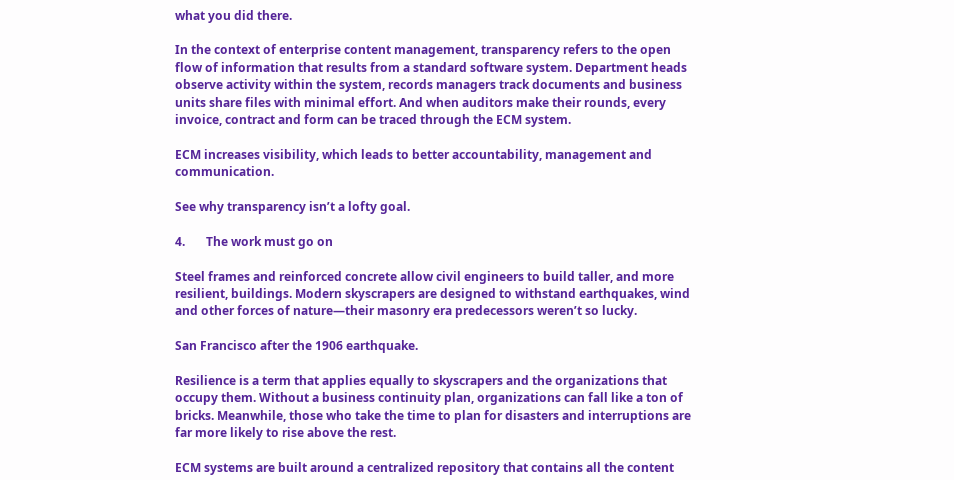what you did there.

In the context of enterprise content management, transparency refers to the open flow of information that results from a standard software system. Department heads observe activity within the system, records managers track documents and business units share files with minimal effort. And when auditors make their rounds, every invoice, contract and form can be traced through the ECM system.

ECM increases visibility, which leads to better accountability, management and communication.

See why transparency isn’t a lofty goal.

4.       The work must go on

Steel frames and reinforced concrete allow civil engineers to build taller, and more resilient, buildings. Modern skyscrapers are designed to withstand earthquakes, wind and other forces of nature—their masonry era predecessors weren’t so lucky.

San Francisco after the 1906 earthquake.

Resilience is a term that applies equally to skyscrapers and the organizations that occupy them. Without a business continuity plan, organizations can fall like a ton of bricks. Meanwhile, those who take the time to plan for disasters and interruptions are far more likely to rise above the rest.

ECM systems are built around a centralized repository that contains all the content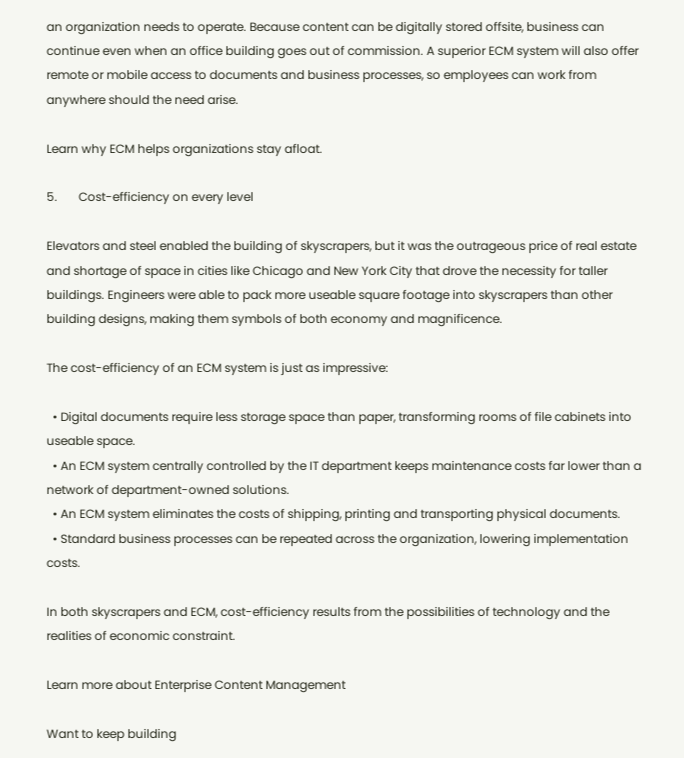an organization needs to operate. Because content can be digitally stored offsite, business can continue even when an office building goes out of commission. A superior ECM system will also offer remote or mobile access to documents and business processes, so employees can work from anywhere should the need arise.

Learn why ECM helps organizations stay afloat.

5.       Cost-efficiency on every level

Elevators and steel enabled the building of skyscrapers, but it was the outrageous price of real estate and shortage of space in cities like Chicago and New York City that drove the necessity for taller buildings. Engineers were able to pack more useable square footage into skyscrapers than other building designs, making them symbols of both economy and magnificence.

The cost-efficiency of an ECM system is just as impressive:

  • Digital documents require less storage space than paper, transforming rooms of file cabinets into useable space.
  • An ECM system centrally controlled by the IT department keeps maintenance costs far lower than a network of department-owned solutions.
  • An ECM system eliminates the costs of shipping, printing and transporting physical documents.
  • Standard business processes can be repeated across the organization, lowering implementation costs.

In both skyscrapers and ECM, cost-efficiency results from the possibilities of technology and the realities of economic constraint.

Learn more about Enterprise Content Management

Want to keep building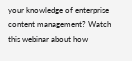your knowledge of enterprise content management? Watch this webinar about how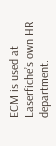ECM is used at Laserfiche’s own HR department.